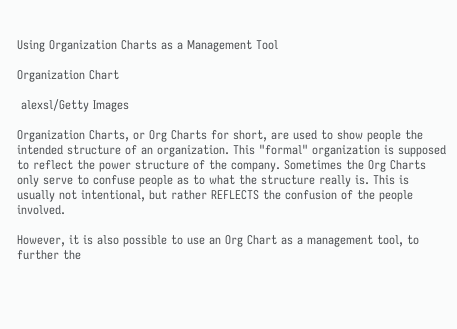Using Organization Charts as a Management Tool

Organization Chart

 alexsl/Getty Images

Organization Charts, or Org Charts for short, are used to show people the intended structure of an organization. This "formal" organization is supposed to reflect the power structure of the company. Sometimes the Org Charts only serve to confuse people as to what the structure really is. This is usually not intentional, but rather REFLECTS the confusion of the people involved.

However, it is also possible to use an Org Chart as a management tool, to further the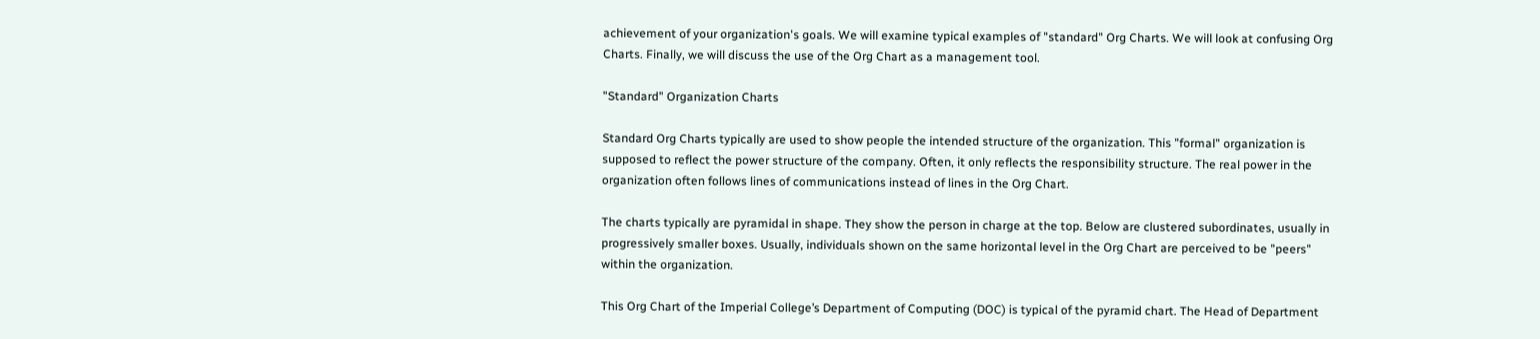achievement of your organization's goals. We will examine typical examples of "standard" Org Charts. We will look at confusing Org Charts. Finally, we will discuss the use of the Org Chart as a management tool.

"Standard" Organization Charts

Standard Org Charts typically are used to show people the intended structure of the organization. This "formal" organization is supposed to reflect the power structure of the company. Often, it only reflects the responsibility structure. The real power in the organization often follows lines of communications instead of lines in the Org Chart.

The charts typically are pyramidal in shape. They show the person in charge at the top. Below are clustered subordinates, usually in progressively smaller boxes. Usually, individuals shown on the same horizontal level in the Org Chart are perceived to be "peers" within the organization.

This Org Chart of the Imperial College’s Department of Computing (DOC) is typical of the pyramid chart. The Head of Department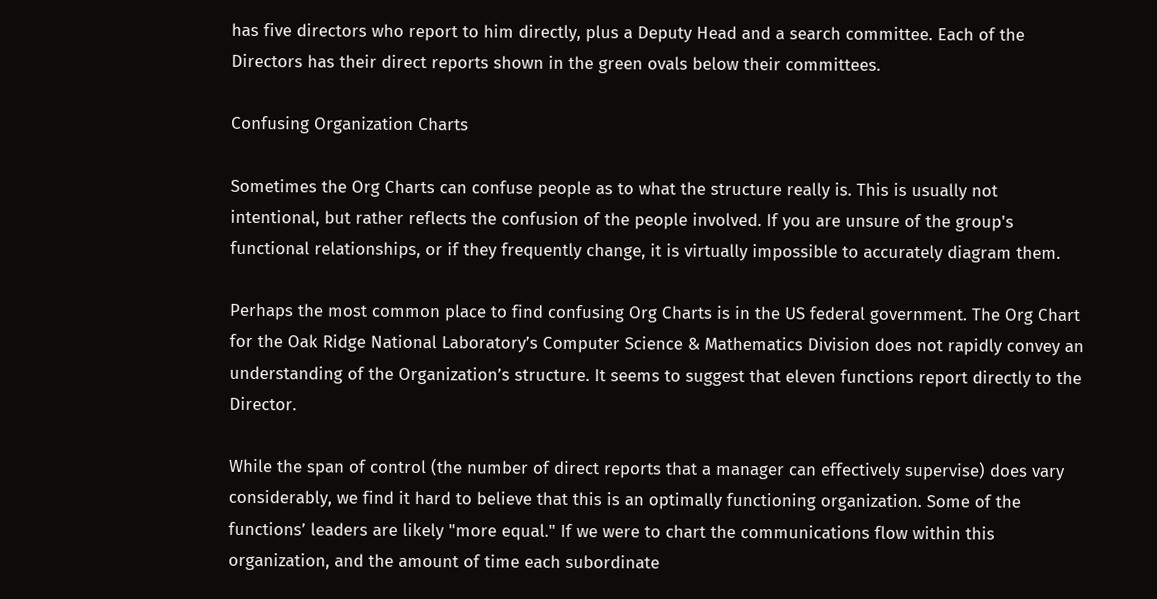has five directors who report to him directly, plus a Deputy Head and a search committee. Each of the Directors has their direct reports shown in the green ovals below their committees.

Confusing Organization Charts

Sometimes the Org Charts can confuse people as to what the structure really is. This is usually not intentional, but rather reflects the confusion of the people involved. If you are unsure of the group's functional relationships, or if they frequently change, it is virtually impossible to accurately diagram them.

Perhaps the most common place to find confusing Org Charts is in the US federal government. The Org Chart for the Oak Ridge National Laboratory’s Computer Science & Mathematics Division does not rapidly convey an understanding of the Organization’s structure. It seems to suggest that eleven functions report directly to the Director.

While the span of control (the number of direct reports that a manager can effectively supervise) does vary considerably, we find it hard to believe that this is an optimally functioning organization. Some of the functions’ leaders are likely "more equal." If we were to chart the communications flow within this organization, and the amount of time each subordinate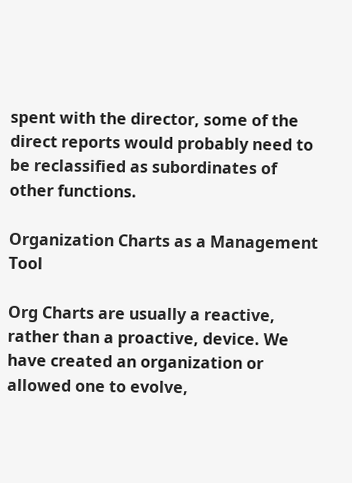spent with the director, some of the direct reports would probably need to be reclassified as subordinates of other functions.

Organization Charts as a Management Tool

Org Charts are usually a reactive, rather than a proactive, device. We have created an organization or allowed one to evolve,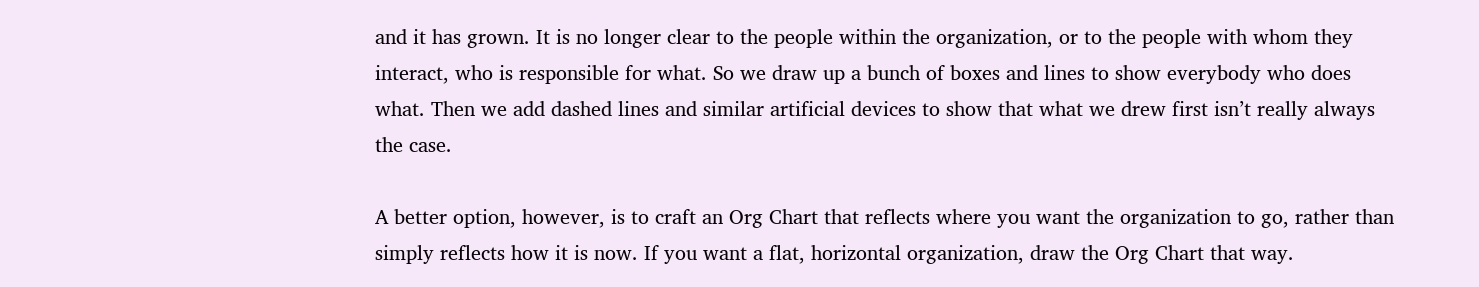and it has grown. It is no longer clear to the people within the organization, or to the people with whom they interact, who is responsible for what. So we draw up a bunch of boxes and lines to show everybody who does what. Then we add dashed lines and similar artificial devices to show that what we drew first isn’t really always the case.

A better option, however, is to craft an Org Chart that reflects where you want the organization to go, rather than simply reflects how it is now. If you want a flat, horizontal organization, draw the Org Chart that way.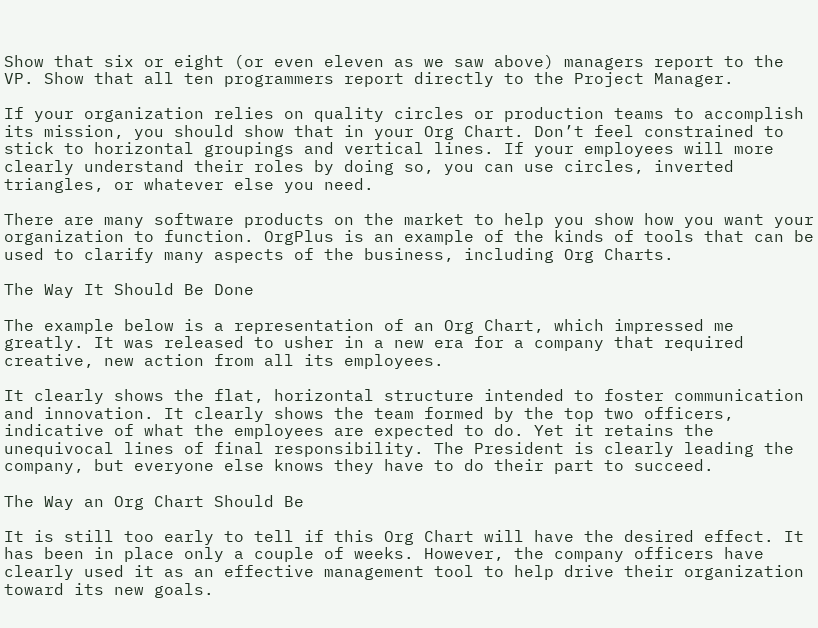Show that six or eight (or even eleven as we saw above) managers report to the VP. Show that all ten programmers report directly to the Project Manager.

If your organization relies on quality circles or production teams to accomplish its mission, you should show that in your Org Chart. Don’t feel constrained to stick to horizontal groupings and vertical lines. If your employees will more clearly understand their roles by doing so, you can use circles, inverted triangles, or whatever else you need.

There are many software products on the market to help you show how you want your organization to function. OrgPlus is an example of the kinds of tools that can be used to clarify many aspects of the business, including Org Charts.

The Way It Should Be Done

The example below is a representation of an Org Chart, which impressed me greatly. It was released to usher in a new era for a company that required creative, new action from all its employees.

It clearly shows the flat, horizontal structure intended to foster communication and innovation. It clearly shows the team formed by the top two officers, indicative of what the employees are expected to do. Yet it retains the unequivocal lines of final responsibility. The President is clearly leading the company, but everyone else knows they have to do their part to succeed.

The Way an Org Chart Should Be

It is still too early to tell if this Org Chart will have the desired effect. It has been in place only a couple of weeks. However, the company officers have clearly used it as an effective management tool to help drive their organization toward its new goals.